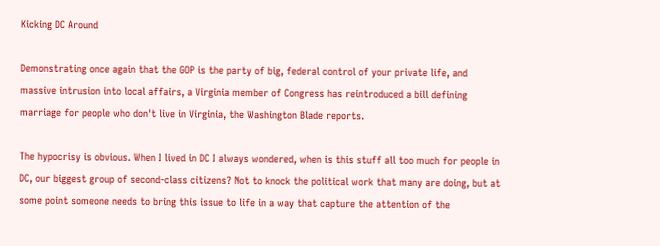Kicking DC Around

Demonstrating once again that the GOP is the party of big, federal control of your private life, and massive intrusion into local affairs, a Virginia member of Congress has reintroduced a bill defining marriage for people who don't live in Virginia, the Washington Blade reports.

The hypocrisy is obvious. When I lived in DC I always wondered, when is this stuff all too much for people in DC, our biggest group of second-class citizens? Not to knock the political work that many are doing, but at some point someone needs to bring this issue to life in a way that capture the attention of the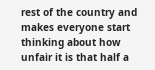rest of the country and makes everyone start thinking about how unfair it is that half a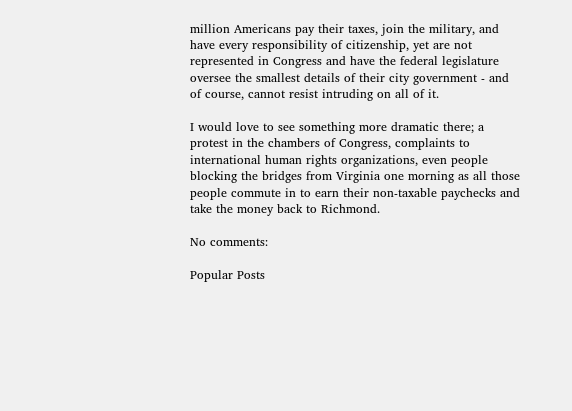million Americans pay their taxes, join the military, and have every responsibility of citizenship, yet are not represented in Congress and have the federal legislature oversee the smallest details of their city government - and of course, cannot resist intruding on all of it.

I would love to see something more dramatic there; a protest in the chambers of Congress, complaints to international human rights organizations, even people blocking the bridges from Virginia one morning as all those people commute in to earn their non-taxable paychecks and take the money back to Richmond.

No comments:

Popular Posts